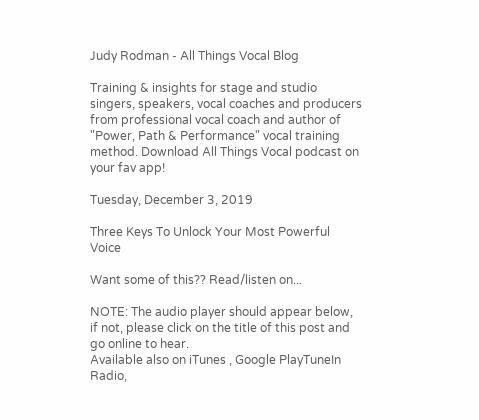Judy Rodman - All Things Vocal Blog

Training & insights for stage and studio singers, speakers, vocal coaches and producers from professional vocal coach and author of "Power, Path & Performance" vocal training method. Download All Things Vocal podcast on your fav app!

Tuesday, December 3, 2019

Three Keys To Unlock Your Most Powerful Voice

Want some of this?? Read/listen on...

NOTE: The audio player should appear below, if not, please click on the title of this post and go online to hear.
Available also on iTunes , Google PlayTuneIn Radio,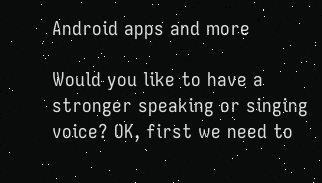Android apps and more

Would you like to have a stronger speaking or singing voice? OK, first we need to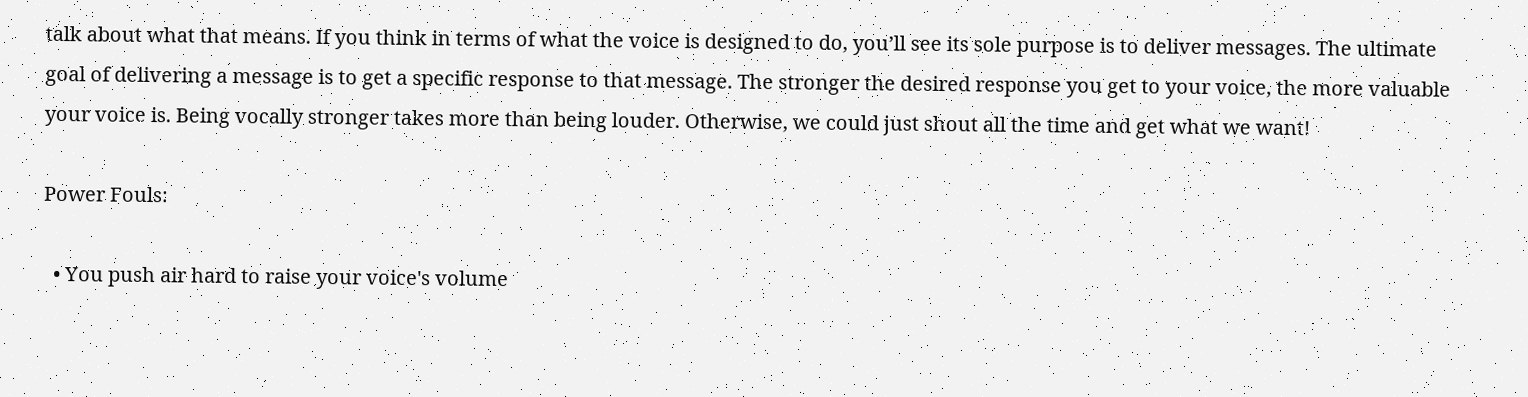talk about what that means. If you think in terms of what the voice is designed to do, you’ll see its sole purpose is to deliver messages. The ultimate goal of delivering a message is to get a specific response to that message. The stronger the desired response you get to your voice, the more valuable your voice is. Being vocally stronger takes more than being louder. Otherwise, we could just shout all the time and get what we want!

Power Fouls:

  • You push air hard to raise your voice's volume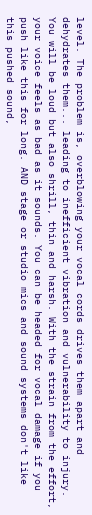level. The problem is, overblowing your vocal cords drives them apart and dehydrates them... leading to inefficient vibration and vulnerability to injury. You will be loud but also shrill, thin and harsh. With the strain from the effort, your voice feels as bad as it sounds. You can be headed for vocal damage if you push like this for long. AND stage or studio mics and sound systems don't like this pushed sound,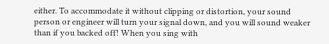either. To accommodate it without clipping or distortion, your sound person or engineer will turn your signal down, and you will sound weaker than if you backed off! When you sing with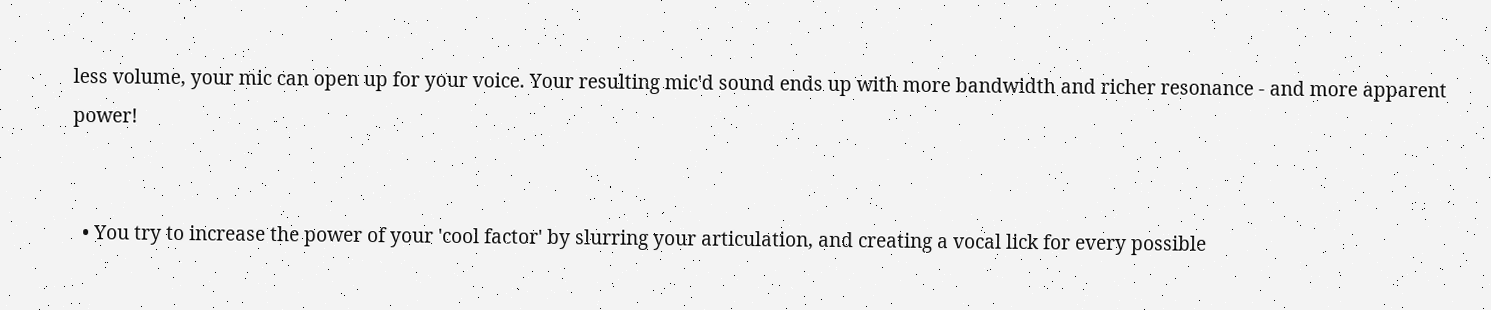less volume, your mic can open up for your voice. Your resulting mic'd sound ends up with more bandwidth and richer resonance - and more apparent power!


  • You try to increase the power of your 'cool factor' by slurring your articulation, and creating a vocal lick for every possible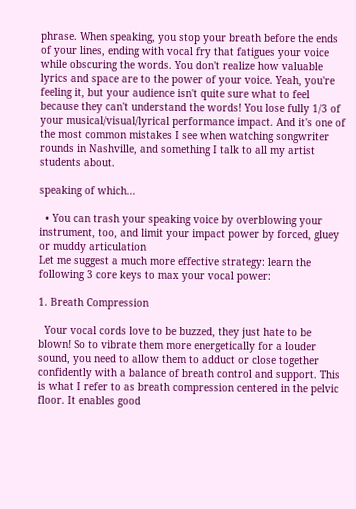phrase. When speaking, you stop your breath before the ends of your lines, ending with vocal fry that fatigues your voice while obscuring the words. You don't realize how valuable lyrics and space are to the power of your voice. Yeah, you're feeling it, but your audience isn't quite sure what to feel because they can't understand the words! You lose fully 1/3 of your musical/visual/lyrical performance impact. And it's one of the most common mistakes I see when watching songwriter rounds in Nashville, and something I talk to all my artist students about.

speaking of which...

  • You can trash your speaking voice by overblowing your instrument, too, and limit your impact power by forced, gluey or muddy articulation
Let me suggest a much more effective strategy: learn the following 3 core keys to max your vocal power:

1. Breath Compression

  Your vocal cords love to be buzzed, they just hate to be blown! So to vibrate them more energetically for a louder sound, you need to allow them to adduct or close together confidently with a balance of breath control and support. This is what I refer to as breath compression centered in the pelvic floor. It enables good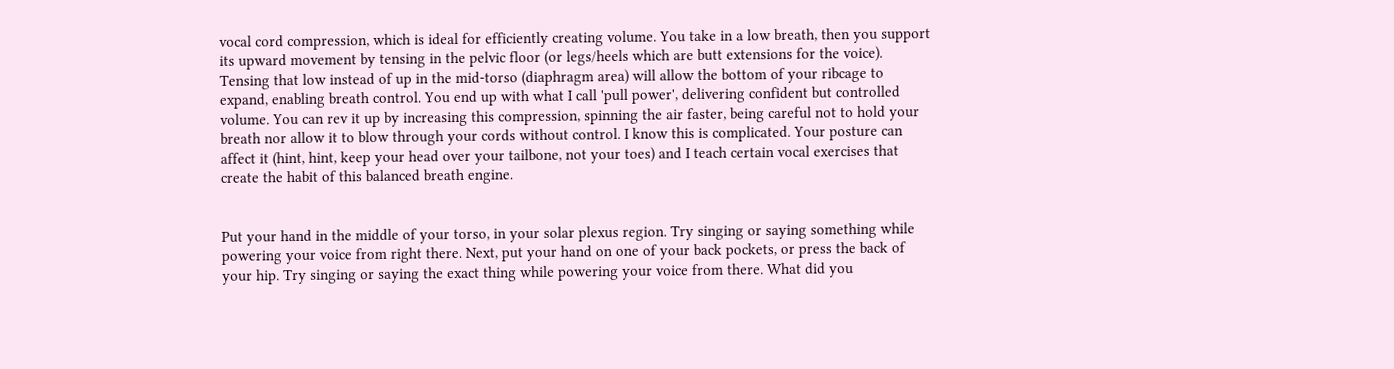vocal cord compression, which is ideal for efficiently creating volume. You take in a low breath, then you support its upward movement by tensing in the pelvic floor (or legs/heels which are butt extensions for the voice). Tensing that low instead of up in the mid-torso (diaphragm area) will allow the bottom of your ribcage to expand, enabling breath control. You end up with what I call 'pull power', delivering confident but controlled volume. You can rev it up by increasing this compression, spinning the air faster, being careful not to hold your breath nor allow it to blow through your cords without control. I know this is complicated. Your posture can affect it (hint, hint, keep your head over your tailbone, not your toes) and I teach certain vocal exercises that create the habit of this balanced breath engine.


Put your hand in the middle of your torso, in your solar plexus region. Try singing or saying something while powering your voice from right there. Next, put your hand on one of your back pockets, or press the back of your hip. Try singing or saying the exact thing while powering your voice from there. What did you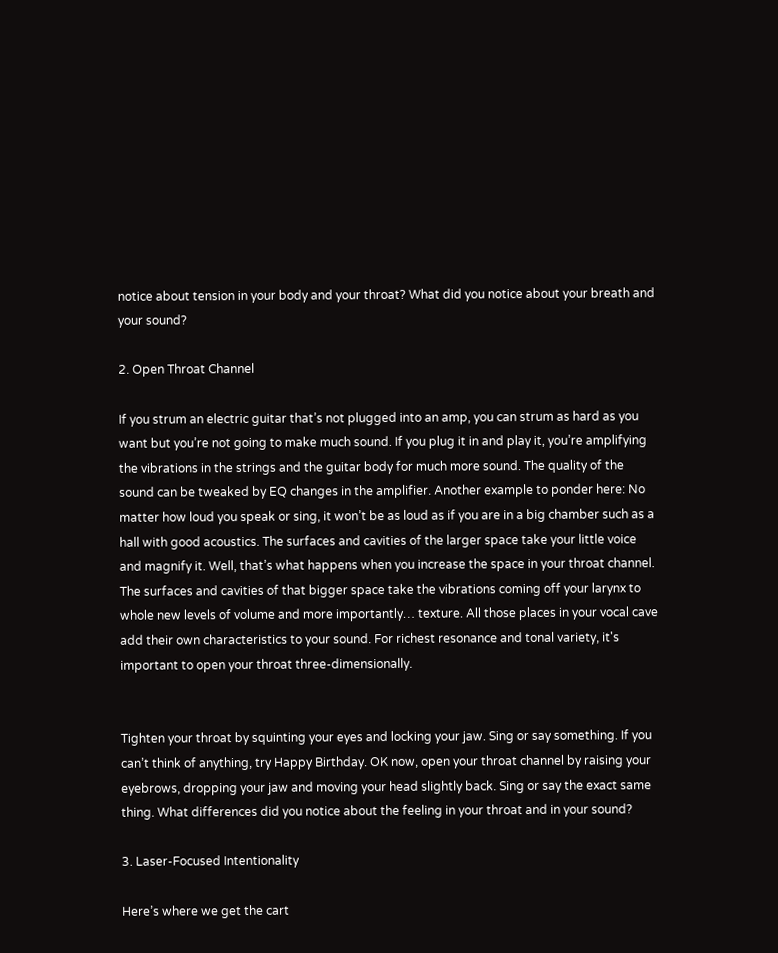notice about tension in your body and your throat? What did you notice about your breath and your sound?

2. Open Throat Channel

If you strum an electric guitar that’s not plugged into an amp, you can strum as hard as you want but you’re not going to make much sound. If you plug it in and play it, you’re amplifying the vibrations in the strings and the guitar body for much more sound. The quality of the sound can be tweaked by EQ changes in the amplifier. Another example to ponder here: No matter how loud you speak or sing, it won’t be as loud as if you are in a big chamber such as a hall with good acoustics. The surfaces and cavities of the larger space take your little voice and magnify it. Well, that’s what happens when you increase the space in your throat channel. The surfaces and cavities of that bigger space take the vibrations coming off your larynx to whole new levels of volume and more importantly… texture. All those places in your vocal cave add their own characteristics to your sound. For richest resonance and tonal variety, it's important to open your throat three-dimensionally.


Tighten your throat by squinting your eyes and locking your jaw. Sing or say something. If you can’t think of anything, try Happy Birthday. OK now, open your throat channel by raising your eyebrows, dropping your jaw and moving your head slightly back. Sing or say the exact same thing. What differences did you notice about the feeling in your throat and in your sound?

3. Laser-Focused Intentionality

Here’s where we get the cart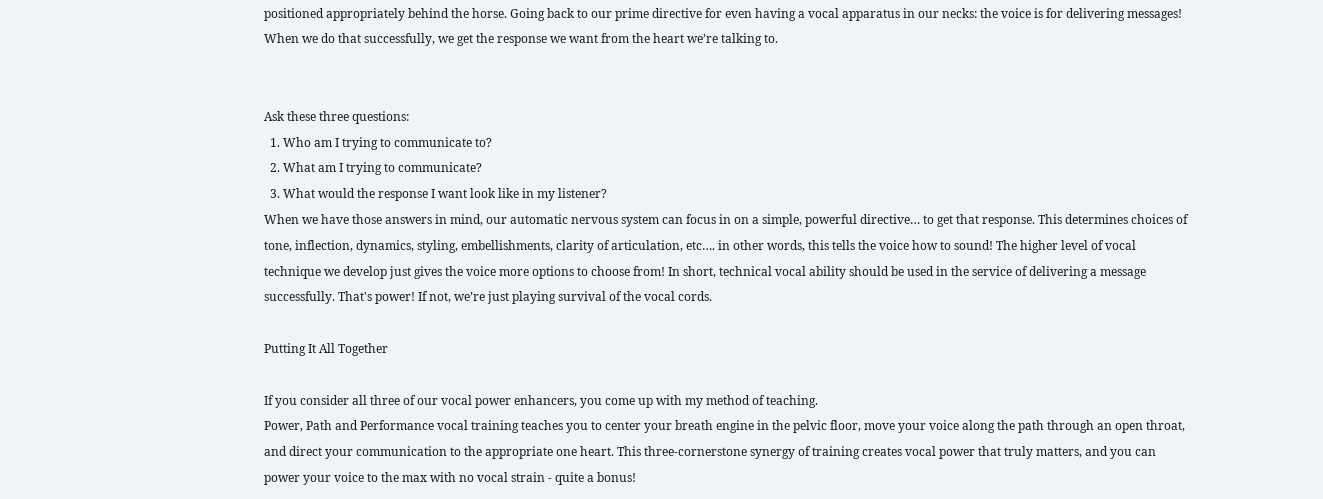positioned appropriately behind the horse. Going back to our prime directive for even having a vocal apparatus in our necks: the voice is for delivering messages! When we do that successfully, we get the response we want from the heart we’re talking to.


Ask these three questions:
  1. Who am I trying to communicate to?
  2. What am I trying to communicate?
  3. What would the response I want look like in my listener?
When we have those answers in mind, our automatic nervous system can focus in on a simple, powerful directive… to get that response. This determines choices of tone, inflection, dynamics, styling, embellishments, clarity of articulation, etc…. in other words, this tells the voice how to sound! The higher level of vocal technique we develop just gives the voice more options to choose from! In short, technical vocal ability should be used in the service of delivering a message successfully. That's power! If not, we’re just playing survival of the vocal cords.

Putting It All Together

If you consider all three of our vocal power enhancers, you come up with my method of teaching.
Power, Path and Performance vocal training teaches you to center your breath engine in the pelvic floor, move your voice along the path through an open throat, and direct your communication to the appropriate one heart. This three-cornerstone synergy of training creates vocal power that truly matters, and you can power your voice to the max with no vocal strain - quite a bonus!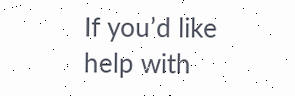If you’d like help with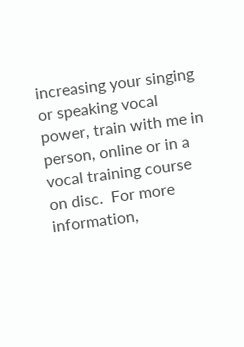increasing your singing or speaking vocal power, train with me in person, online or in a vocal training course on disc.  For more information,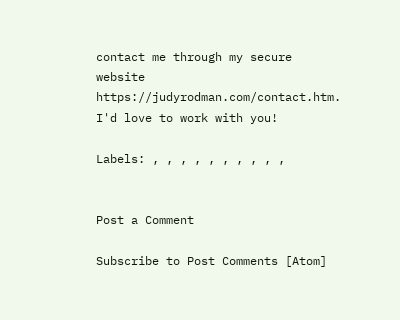contact me through my secure website https://judyrodman.com/contact.htm. I'd love to work with you!

Labels: , , , , , , , , , ,


Post a Comment

Subscribe to Post Comments [Atom]